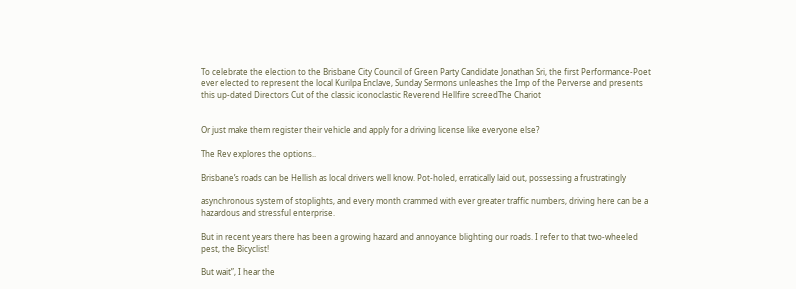To celebrate the election to the Brisbane City Council of Green Party Candidate Jonathan Sri, the first Performance-Poet ever elected to represent the local Kurilpa Enclave, Sunday Sermons unleashes the Imp of the Perverse and presents this up-dated Directors Cut of the classic iconoclastic Reverend Hellfire screedThe Chariot


Or just make them register their vehicle and apply for a driving license like everyone else?

The Rev explores the options..

Brisbane’s roads can be Hellish as local drivers well know. Pot-holed, erratically laid out, possessing a frustratingly

asynchronous system of stoplights, and every month crammed with ever greater traffic numbers, driving here can be a hazardous and stressful enterprise.

But in recent years there has been a growing hazard and annoyance blighting our roads. I refer to that two-wheeled pest, the Bicyclist!

But wait”, I hear the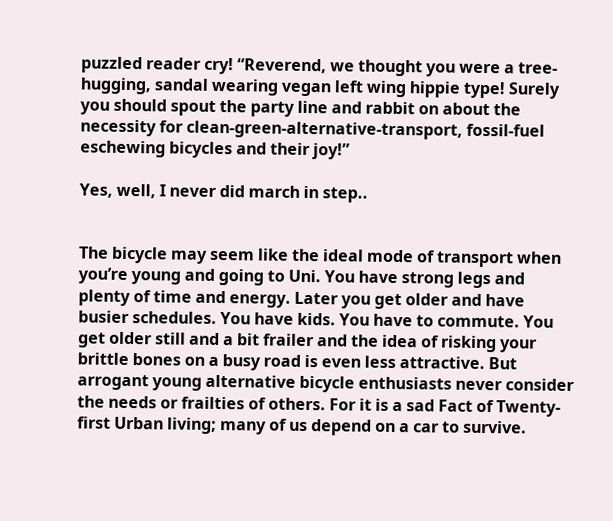puzzled reader cry! “Reverend, we thought you were a tree-hugging, sandal wearing vegan left wing hippie type! Surely you should spout the party line and rabbit on about the necessity for clean-green-alternative-transport, fossil-fuel eschewing bicycles and their joy!”

Yes, well, I never did march in step..


The bicycle may seem like the ideal mode of transport when you’re young and going to Uni. You have strong legs and plenty of time and energy. Later you get older and have busier schedules. You have kids. You have to commute. You get older still and a bit frailer and the idea of risking your brittle bones on a busy road is even less attractive. But arrogant young alternative bicycle enthusiasts never consider the needs or frailties of others. For it is a sad Fact of Twenty-first Urban living; many of us depend on a car to survive.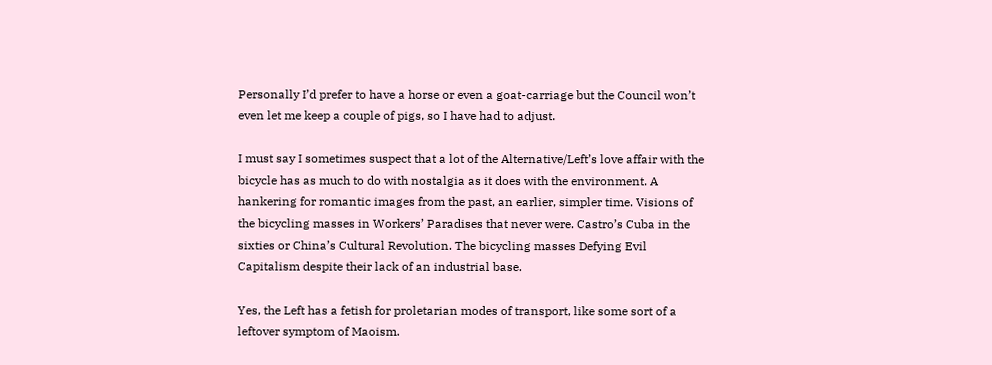Personally I’d prefer to have a horse or even a goat-carriage but the Council won’t even let me keep a couple of pigs, so I have had to adjust.

I must say I sometimes suspect that a lot of the Alternative/Left’s love affair with the bicycle has as much to do with nostalgia as it does with the environment. A hankering for romantic images from the past, an earlier, simpler time. Visions of the bicycling masses in Workers’ Paradises that never were. Castro’s Cuba in the sixties or China’s Cultural Revolution. The bicycling masses Defying Evil Capitalism despite their lack of an industrial base.

Yes, the Left has a fetish for proletarian modes of transport, like some sort of a leftover symptom of Maoism.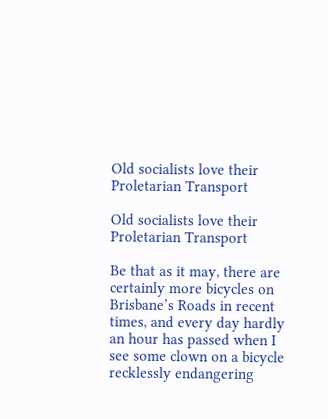Old socialists love their Proletarian Transport

Old socialists love their Proletarian Transport

Be that as it may, there are certainly more bicycles on Brisbane’s Roads in recent times, and every day hardly an hour has passed when I see some clown on a bicycle recklessly endangering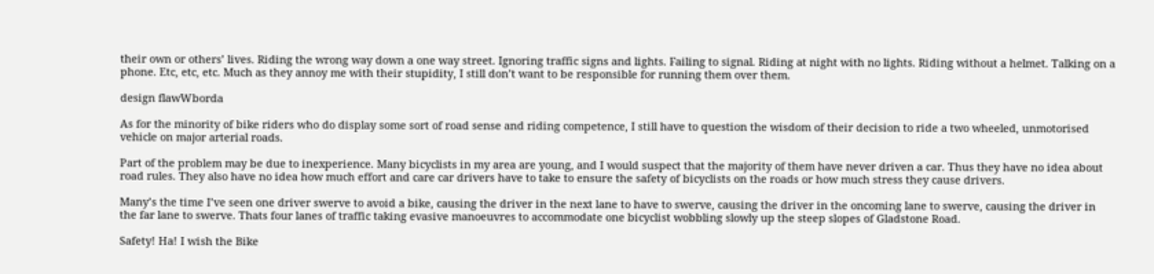their own or others’ lives. Riding the wrong way down a one way street. Ignoring traffic signs and lights. Failing to signal. Riding at night with no lights. Riding without a helmet. Talking on a phone. Etc, etc, etc. Much as they annoy me with their stupidity, I still don’t want to be responsible for running them over them.

design flawWborda

As for the minority of bike riders who do display some sort of road sense and riding competence, I still have to question the wisdom of their decision to ride a two wheeled, unmotorised vehicle on major arterial roads.

Part of the problem may be due to inexperience. Many bicyclists in my area are young, and I would suspect that the majority of them have never driven a car. Thus they have no idea about road rules. They also have no idea how much effort and care car drivers have to take to ensure the safety of bicyclists on the roads or how much stress they cause drivers.

Many’s the time I’ve seen one driver swerve to avoid a bike, causing the driver in the next lane to have to swerve, causing the driver in the oncoming lane to swerve, causing the driver in the far lane to swerve. Thats four lanes of traffic taking evasive manoeuvres to accommodate one bicyclist wobbling slowly up the steep slopes of Gladstone Road.

Safety! Ha! I wish the Bike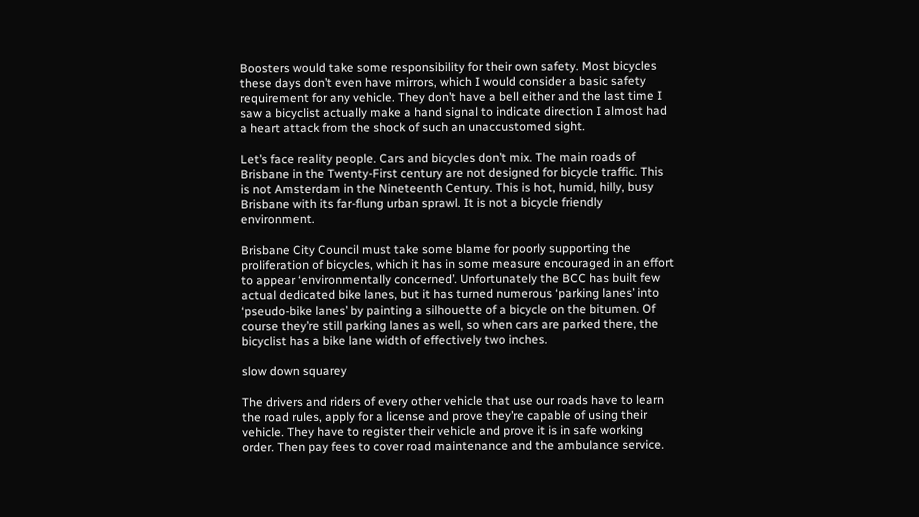Boosters would take some responsibility for their own safety. Most bicycles these days don’t even have mirrors, which I would consider a basic safety requirement for any vehicle. They don’t have a bell either and the last time I saw a bicyclist actually make a hand signal to indicate direction I almost had a heart attack from the shock of such an unaccustomed sight.

Let’s face reality people. Cars and bicycles don’t mix. The main roads of Brisbane in the Twenty-First century are not designed for bicycle traffic. This is not Amsterdam in the Nineteenth Century. This is hot, humid, hilly, busy Brisbane with its far-flung urban sprawl. It is not a bicycle friendly environment.

Brisbane City Council must take some blame for poorly supporting the proliferation of bicycles, which it has in some measure encouraged in an effort to appear ‘environmentally concerned’. Unfortunately the BCC has built few actual dedicated bike lanes, but it has turned numerous ‘parking lanes’ into ‘pseudo-bike lanes’ by painting a silhouette of a bicycle on the bitumen. Of course they’re still parking lanes as well, so when cars are parked there, the bicyclist has a bike lane width of effectively two inches.

slow down squarey

The drivers and riders of every other vehicle that use our roads have to learn the road rules, apply for a license and prove they’re capable of using their vehicle. They have to register their vehicle and prove it is in safe working order. Then pay fees to cover road maintenance and the ambulance service.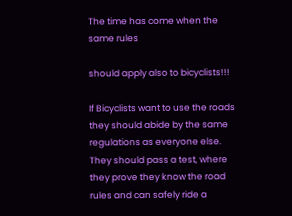The time has come when the same rules

should apply also to bicyclists!!!

If Bicyclists want to use the roads they should abide by the same regulations as everyone else. They should pass a test, where they prove they know the road rules and can safely ride a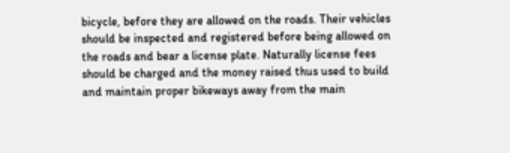bicycle, before they are allowed on the roads. Their vehicles should be inspected and registered before being allowed on the roads and bear a license plate. Naturally license fees should be charged and the money raised thus used to build and maintain proper bikeways away from the main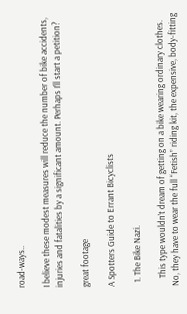road-ways..

I believe these modest measures will reduce the number of bike accidents, injuries and fatalities by a significant amount. Perhaps I’ll start a petition?

great footage

A Spotters Guide to Errant Bicyclists

  1. The Bike Nazi.

    This type wouldn’t dream of getting on a bike wearing ordinary clothes. No, they have to wear the full “Fetish” riding kit, the expensive, body-fitting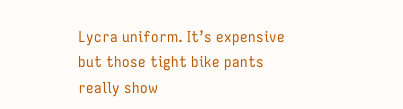Lycra uniform. It’s expensive but those tight bike pants really show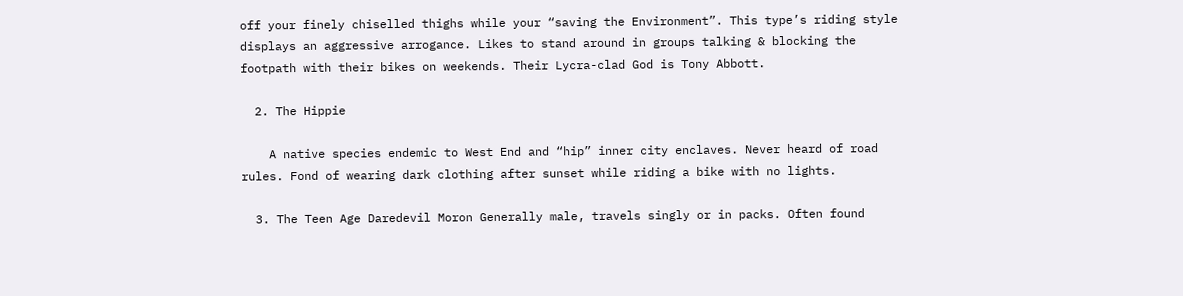off your finely chiselled thighs while your “saving the Environment”. This type’s riding style displays an aggressive arrogance. Likes to stand around in groups talking & blocking the footpath with their bikes on weekends. Their Lycra-clad God is Tony Abbott.

  2. The Hippie

    A native species endemic to West End and “hip” inner city enclaves. Never heard of road rules. Fond of wearing dark clothing after sunset while riding a bike with no lights.

  3. The Teen Age Daredevil Moron Generally male, travels singly or in packs. Often found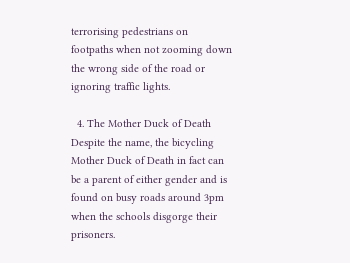terrorising pedestrians on footpaths when not zooming down the wrong side of the road or ignoring traffic lights.

  4. The Mother Duck of Death Despite the name, the bicycling Mother Duck of Death in fact can be a parent of either gender and is found on busy roads around 3pm when the schools disgorge their prisoners.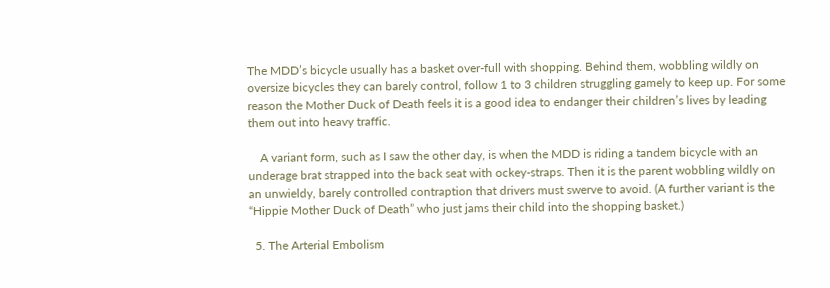The MDD’s bicycle usually has a basket over-full with shopping. Behind them, wobbling wildly on oversize bicycles they can barely control, follow 1 to 3 children struggling gamely to keep up. For some reason the Mother Duck of Death feels it is a good idea to endanger their children’s lives by leading them out into heavy traffic.

    A variant form, such as I saw the other day, is when the MDD is riding a tandem bicycle with an underage brat strapped into the back seat with ockey-straps. Then it is the parent wobbling wildly on an unwieldy, barely controlled contraption that drivers must swerve to avoid. (A further variant is the “Hippie Mother Duck of Death” who just jams their child into the shopping basket.)

  5. The Arterial Embolism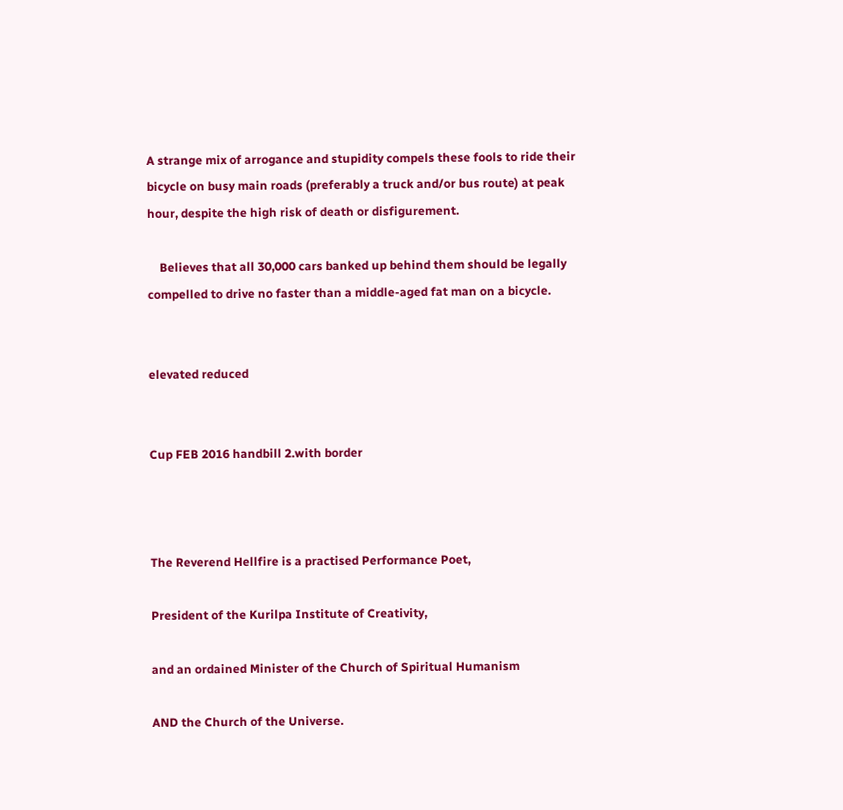A strange mix of arrogance and stupidity compels these fools to ride their bicycle on busy main roads (preferably a truck and/or bus route) at peak hour, despite the high risk of death or disfigurement.

    Believes that all 30,000 cars banked up behind them should be legally compelled to drive no faster than a middle-aged fat man on a bicycle.


elevated reduced


Cup FEB 2016 handbill 2.with border



The Reverend Hellfire is a practised Performance Poet,

President of the Kurilpa Institute of Creativity,

and an ordained Minister of the Church of Spiritual Humanism

AND the Church of the Universe.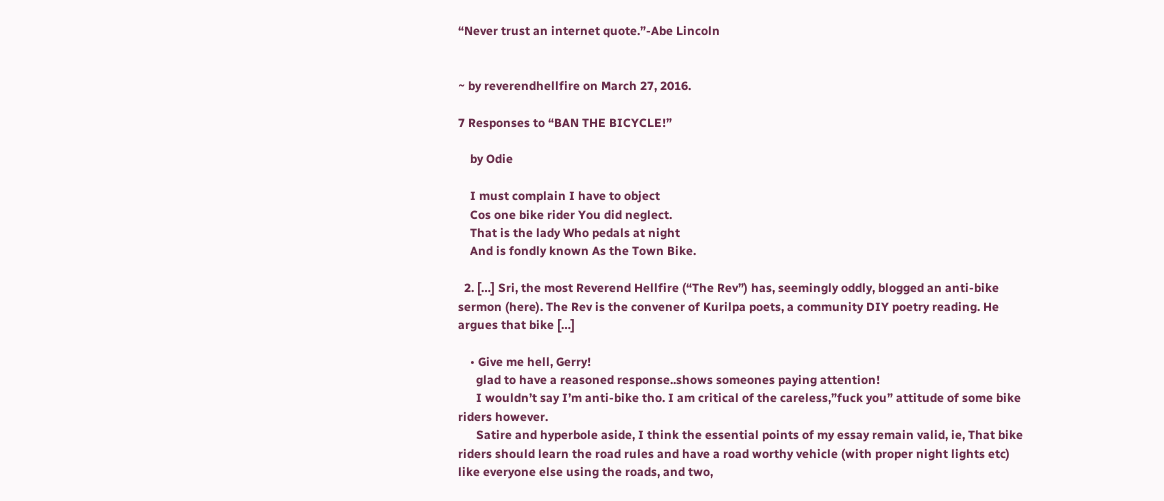“Never trust an internet quote.”-Abe Lincoln


~ by reverendhellfire on March 27, 2016.

7 Responses to “BAN THE BICYCLE!”

    by Odie

    I must complain I have to object
    Cos one bike rider You did neglect.
    That is the lady Who pedals at night
    And is fondly known As the Town Bike.

  2. […] Sri, the most Reverend Hellfire (“The Rev”) has, seemingly oddly, blogged an anti-bike sermon (here). The Rev is the convener of Kurilpa poets, a community DIY poetry reading. He argues that bike […]

    • Give me hell, Gerry!
      glad to have a reasoned response..shows someones paying attention!
      I wouldn’t say I’m anti-bike tho. I am critical of the careless,”fuck you” attitude of some bike riders however.
      Satire and hyperbole aside, I think the essential points of my essay remain valid, ie, That bike riders should learn the road rules and have a road worthy vehicle (with proper night lights etc) like everyone else using the roads, and two,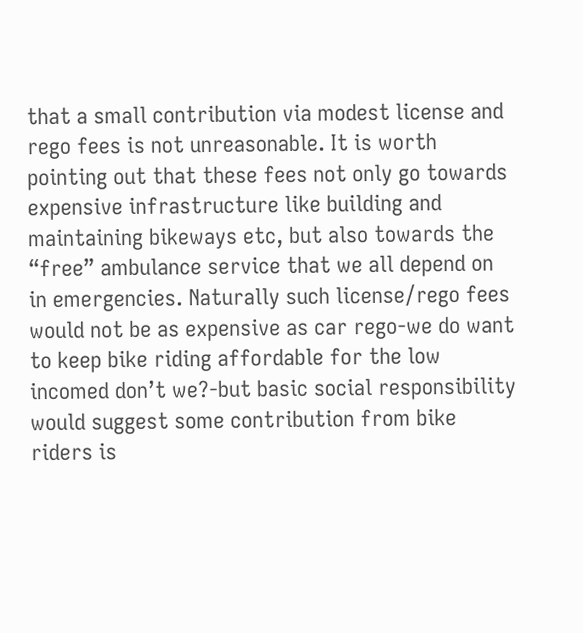that a small contribution via modest license and rego fees is not unreasonable. It is worth pointing out that these fees not only go towards expensive infrastructure like building and maintaining bikeways etc, but also towards the “free” ambulance service that we all depend on in emergencies. Naturally such license/rego fees would not be as expensive as car rego-we do want to keep bike riding affordable for the low incomed don’t we?-but basic social responsibility would suggest some contribution from bike riders is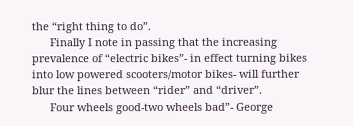the “right thing to do”.
      Finally I note in passing that the increasing prevalence of “electric bikes”- in effect turning bikes into low powered scooters/motor bikes- will further blur the lines between “rider” and “driver”.
      Four wheels good-two wheels bad”- George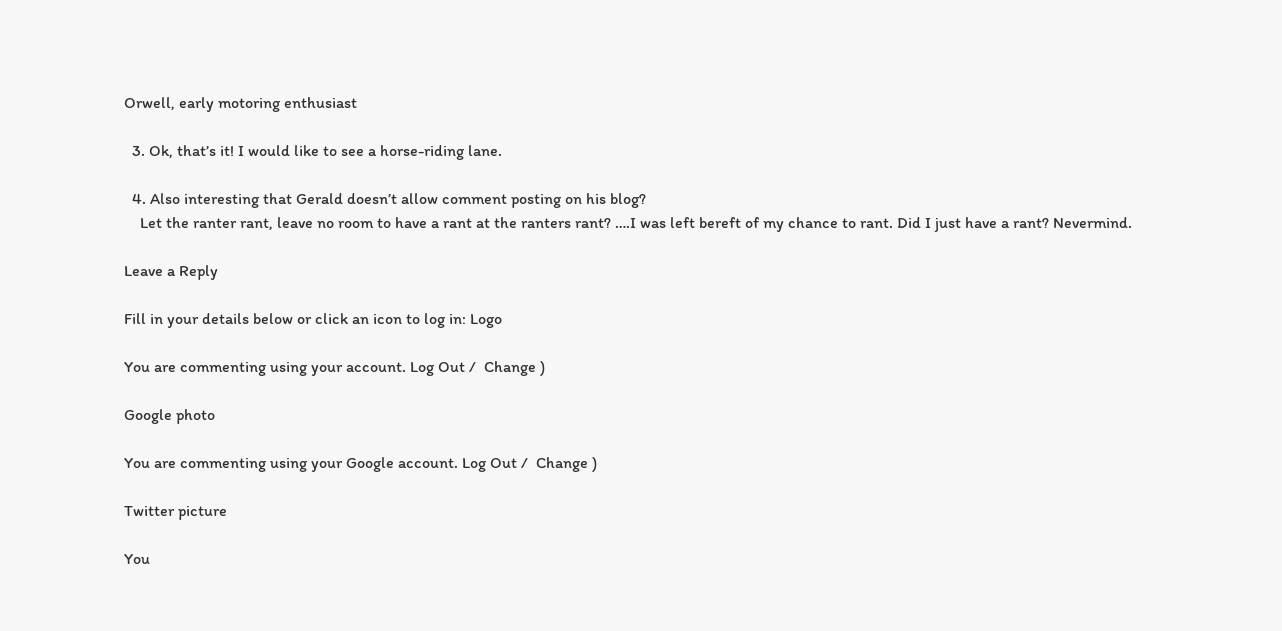Orwell, early motoring enthusiast

  3. Ok, that’s it! I would like to see a horse-riding lane.

  4. Also interesting that Gerald doesn’t allow comment posting on his blog?
    Let the ranter rant, leave no room to have a rant at the ranters rant? ….I was left bereft of my chance to rant. Did I just have a rant? Nevermind.

Leave a Reply

Fill in your details below or click an icon to log in: Logo

You are commenting using your account. Log Out /  Change )

Google photo

You are commenting using your Google account. Log Out /  Change )

Twitter picture

You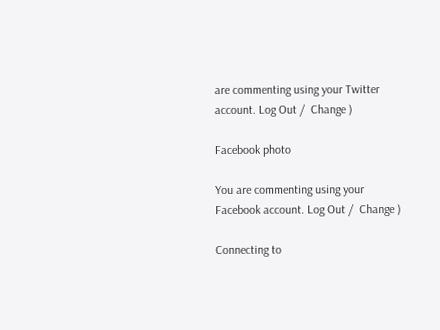are commenting using your Twitter account. Log Out /  Change )

Facebook photo

You are commenting using your Facebook account. Log Out /  Change )

Connecting to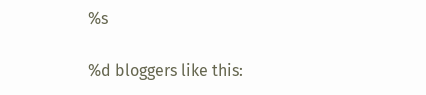%s

%d bloggers like this: